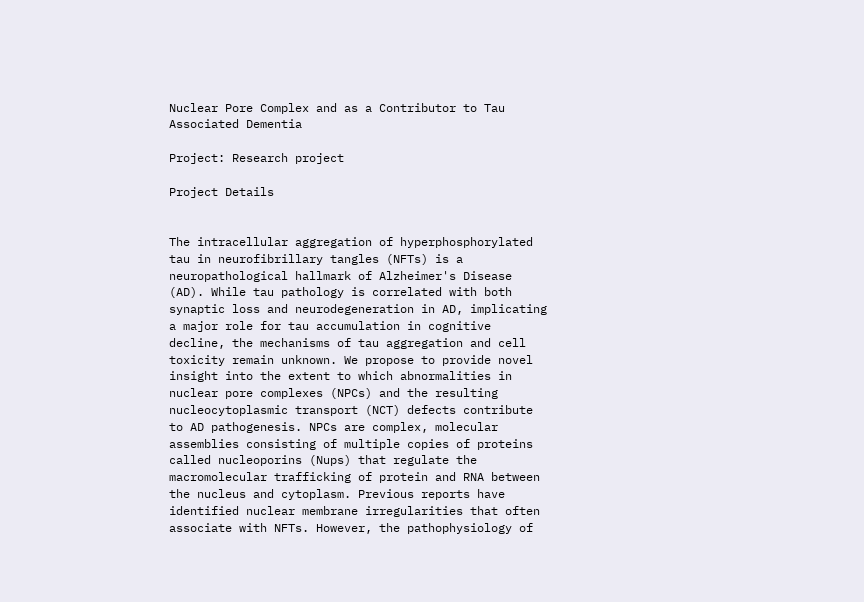Nuclear Pore Complex and as a Contributor to Tau Associated Dementia

Project: Research project

Project Details


The intracellular aggregation of hyperphosphorylated tau in neurofibrillary tangles (NFTs) is a neuropathological hallmark of Alzheimer's Disease (AD). While tau pathology is correlated with both synaptic loss and neurodegeneration in AD, implicating a major role for tau accumulation in cognitive decline, the mechanisms of tau aggregation and cell toxicity remain unknown. We propose to provide novel insight into the extent to which abnormalities in nuclear pore complexes (NPCs) and the resulting nucleocytoplasmic transport (NCT) defects contribute to AD pathogenesis. NPCs are complex, molecular assemblies consisting of multiple copies of proteins called nucleoporins (Nups) that regulate the macromolecular trafficking of protein and RNA between the nucleus and cytoplasm. Previous reports have identified nuclear membrane irregularities that often associate with NFTs. However, the pathophysiology of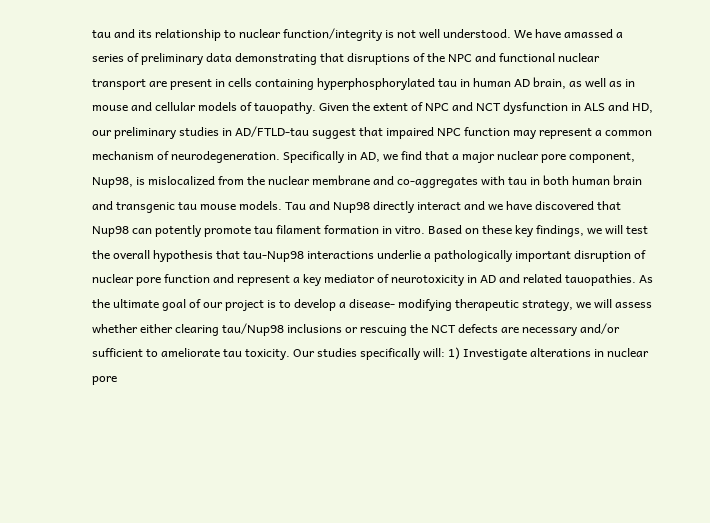tau and its relationship to nuclear function/integrity is not well understood. We have amassed a series of preliminary data demonstrating that disruptions of the NPC and functional nuclear transport are present in cells containing hyperphosphorylated tau in human AD brain, as well as in mouse and cellular models of tauopathy. Given the extent of NPC and NCT dysfunction in ALS and HD, our preliminary studies in AD/FTLD-tau suggest that impaired NPC function may represent a common mechanism of neurodegeneration. Specifically in AD, we find that a major nuclear pore component, Nup98, is mislocalized from the nuclear membrane and co-aggregates with tau in both human brain and transgenic tau mouse models. Tau and Nup98 directly interact and we have discovered that Nup98 can potently promote tau filament formation in vitro. Based on these key findings, we will test the overall hypothesis that tau-Nup98 interactions underlie a pathologically important disruption of nuclear pore function and represent a key mediator of neurotoxicity in AD and related tauopathies. As the ultimate goal of our project is to develop a disease- modifying therapeutic strategy, we will assess whether either clearing tau/Nup98 inclusions or rescuing the NCT defects are necessary and/or sufficient to ameliorate tau toxicity. Our studies specifically will: 1) Investigate alterations in nuclear pore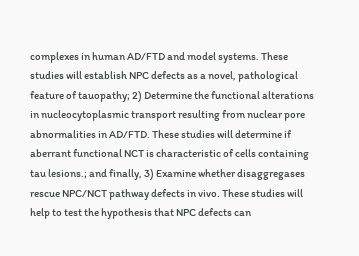complexes in human AD/FTD and model systems. These studies will establish NPC defects as a novel, pathological feature of tauopathy; 2) Determine the functional alterations in nucleocytoplasmic transport resulting from nuclear pore abnormalities in AD/FTD. These studies will determine if aberrant functional NCT is characteristic of cells containing tau lesions.; and finally, 3) Examine whether disaggregases rescue NPC/NCT pathway defects in vivo. These studies will help to test the hypothesis that NPC defects can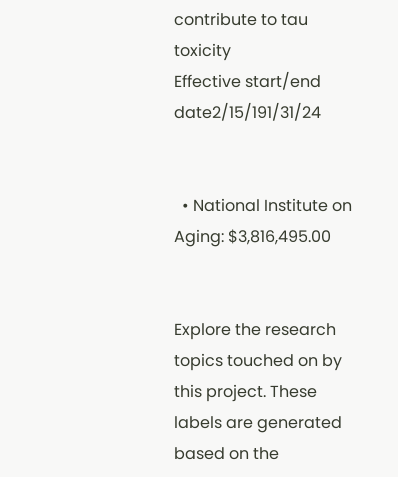contribute to tau toxicity
Effective start/end date2/15/191/31/24


  • National Institute on Aging: $3,816,495.00


Explore the research topics touched on by this project. These labels are generated based on the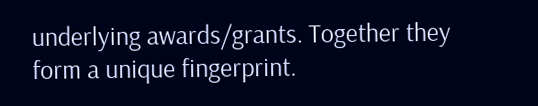underlying awards/grants. Together they form a unique fingerprint.